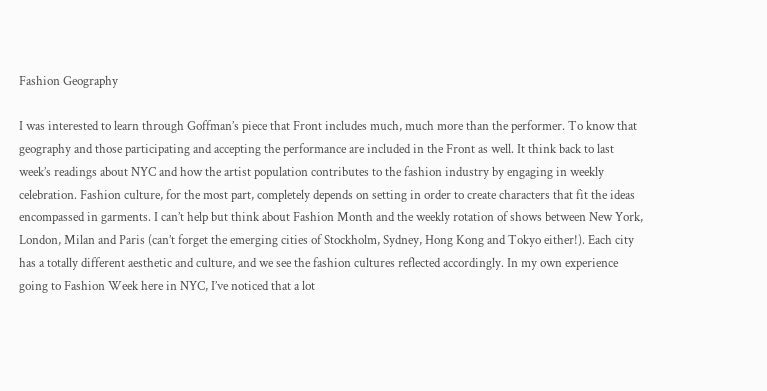Fashion Geography

I was interested to learn through Goffman’s piece that Front includes much, much more than the performer. To know that geography and those participating and accepting the performance are included in the Front as well. It think back to last week’s readings about NYC and how the artist population contributes to the fashion industry by engaging in weekly celebration. Fashion culture, for the most part, completely depends on setting in order to create characters that fit the ideas encompassed in garments. I can’t help but think about Fashion Month and the weekly rotation of shows between New York, London, Milan and Paris (can’t forget the emerging cities of Stockholm, Sydney, Hong Kong and Tokyo either!). Each city has a totally different aesthetic and culture, and we see the fashion cultures reflected accordingly. In my own experience going to Fashion Week here in NYC, I’ve noticed that a lot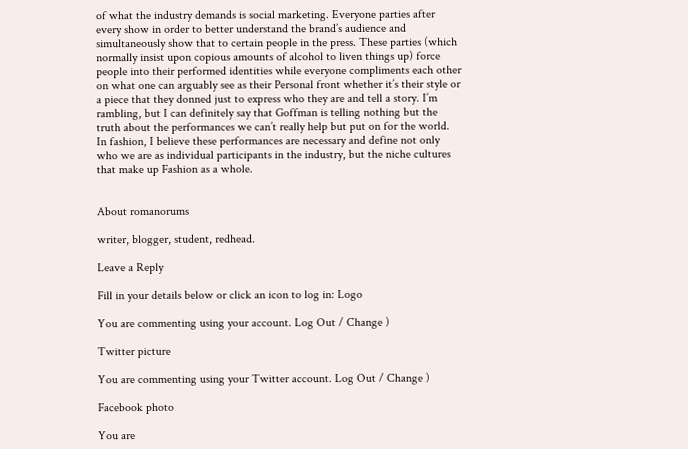of what the industry demands is social marketing. Everyone parties after every show in order to better understand the brand’s audience and simultaneously show that to certain people in the press. These parties (which normally insist upon copious amounts of alcohol to liven things up) force people into their performed identities while everyone compliments each other on what one can arguably see as their Personal front whether it’s their style or a piece that they donned just to express who they are and tell a story. I’m rambling, but I can definitely say that Goffman is telling nothing but the truth about the performances we can’t really help but put on for the world. In fashion, I believe these performances are necessary and define not only who we are as individual participants in the industry, but the niche cultures that make up Fashion as a whole.


About romanorums

writer, blogger, student, redhead.

Leave a Reply

Fill in your details below or click an icon to log in: Logo

You are commenting using your account. Log Out / Change )

Twitter picture

You are commenting using your Twitter account. Log Out / Change )

Facebook photo

You are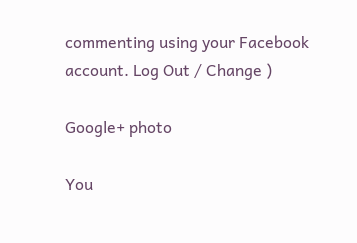commenting using your Facebook account. Log Out / Change )

Google+ photo

You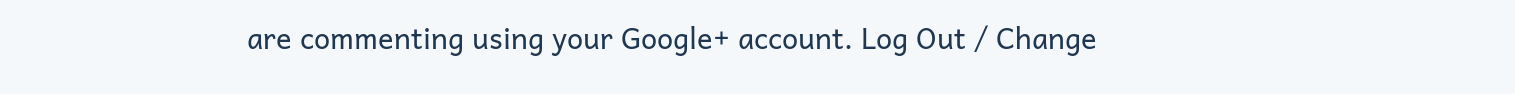are commenting using your Google+ account. Log Out / Change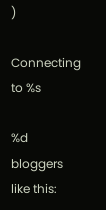)

Connecting to %s

%d bloggers like this: